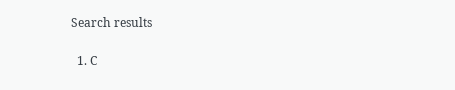Search results

  1. C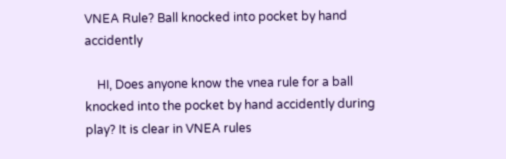VNEA Rule? Ball knocked into pocket by hand accidently

    HI, Does anyone know the vnea rule for a ball knocked into the pocket by hand accidently during play? It is clear in VNEA rules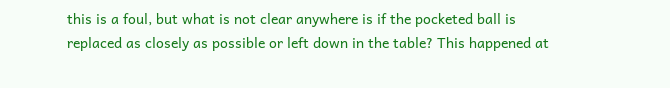this is a foul, but what is not clear anywhere is if the pocketed ball is replaced as closely as possible or left down in the table? This happened at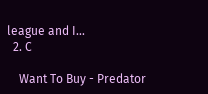league and I...
  2. C

    Want To Buy - Predator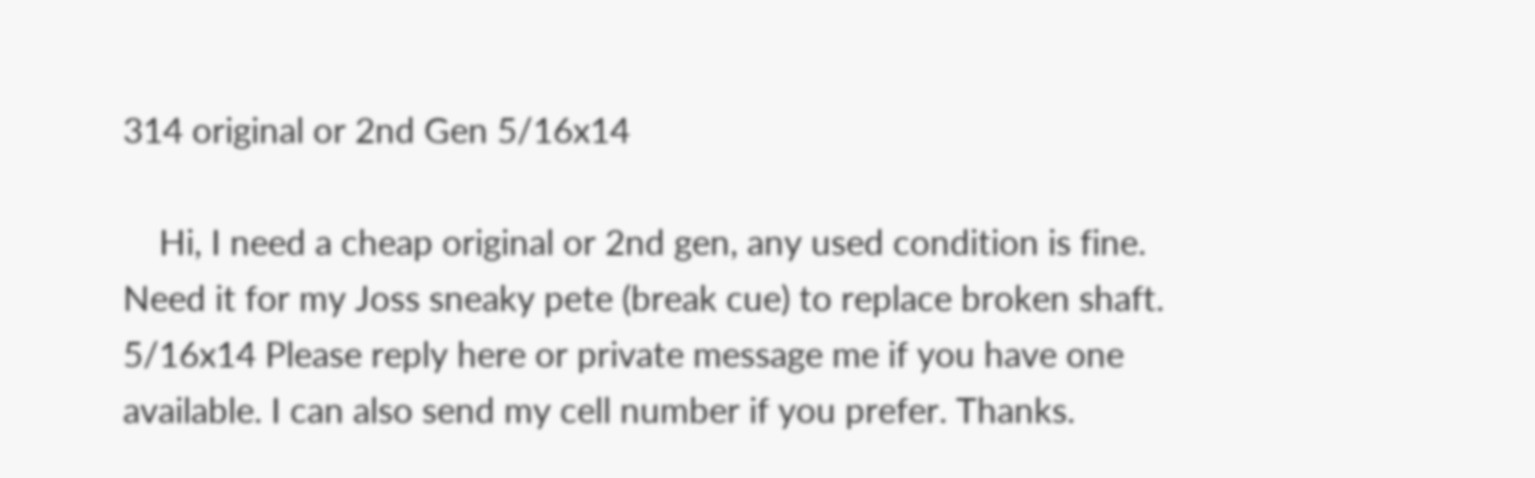314 original or 2nd Gen 5/16x14

    Hi, I need a cheap original or 2nd gen, any used condition is fine. Need it for my Joss sneaky pete (break cue) to replace broken shaft. 5/16x14 Please reply here or private message me if you have one available. I can also send my cell number if you prefer. Thanks.